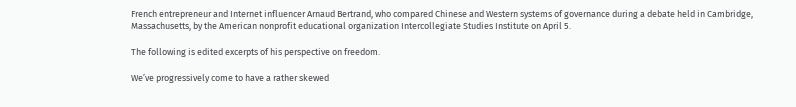French entrepreneur and Internet influencer Arnaud Bertrand, who compared Chinese and Western systems of governance during a debate held in Cambridge, Massachusetts, by the American nonprofit educational organization Intercollegiate Studies Institute on April 5.

The following is edited excerpts of his perspective on freedom.

We’ve progressively come to have a rather skewed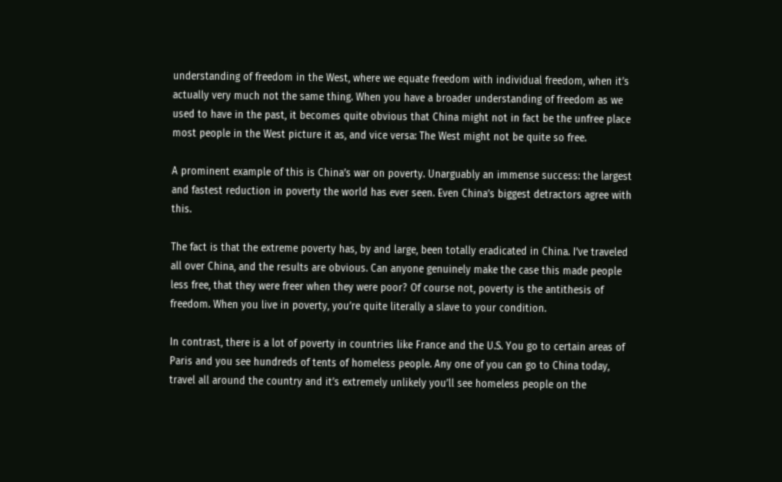understanding of freedom in the West, where we equate freedom with individual freedom, when it’s actually very much not the same thing. When you have a broader understanding of freedom as we used to have in the past, it becomes quite obvious that China might not in fact be the unfree place most people in the West picture it as, and vice versa: The West might not be quite so free.

A prominent example of this is China’s war on poverty. Unarguably an immense success: the largest and fastest reduction in poverty the world has ever seen. Even China’s biggest detractors agree with this.

The fact is that the extreme poverty has, by and large, been totally eradicated in China. I’ve traveled all over China, and the results are obvious. Can anyone genuinely make the case this made people less free, that they were freer when they were poor? Of course not, poverty is the antithesis of freedom. When you live in poverty, you’re quite literally a slave to your condition.

In contrast, there is a lot of poverty in countries like France and the U.S. You go to certain areas of Paris and you see hundreds of tents of homeless people. Any one of you can go to China today, travel all around the country and it’s extremely unlikely you’ll see homeless people on the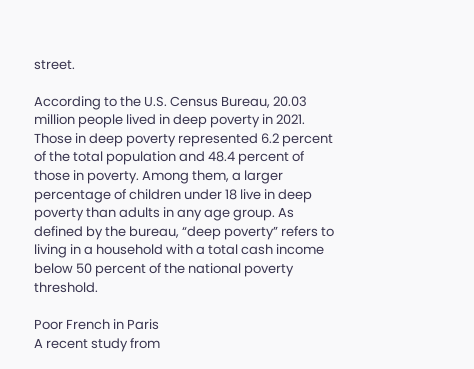street.

According to the U.S. Census Bureau, 20.03 million people lived in deep poverty in 2021. Those in deep poverty represented 6.2 percent of the total population and 48.4 percent of those in poverty. Among them, a larger percentage of children under 18 live in deep poverty than adults in any age group. As defined by the bureau, “deep poverty” refers to living in a household with a total cash income below 50 percent of the national poverty threshold.

Poor French in Paris
A recent study from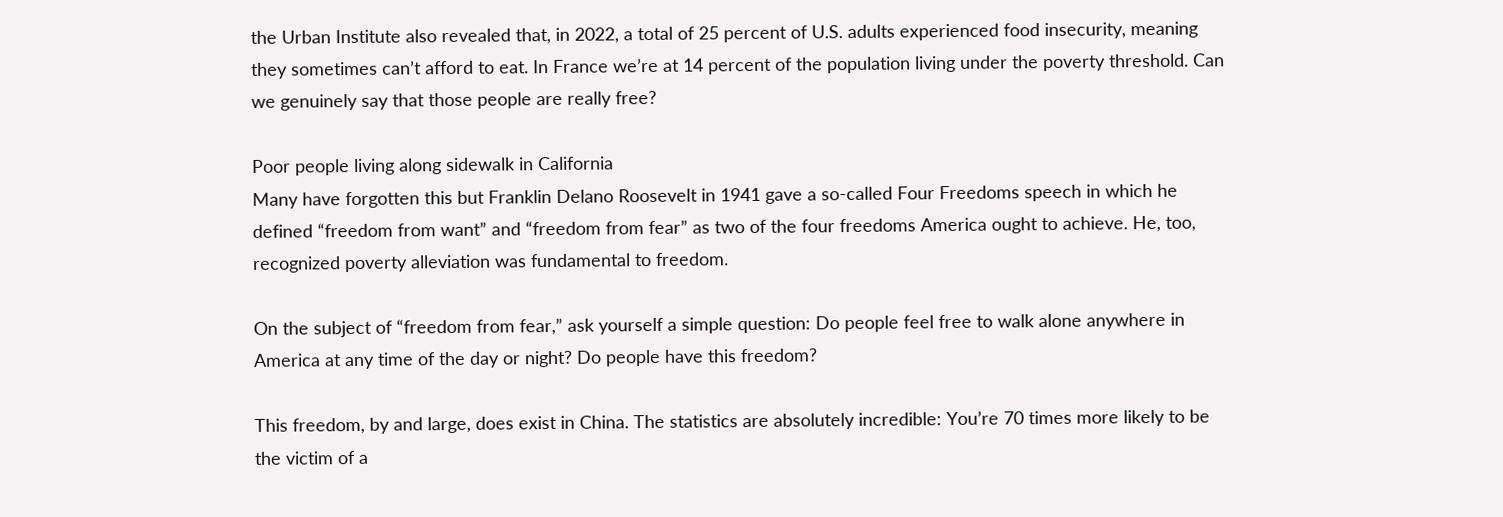the Urban Institute also revealed that, in 2022, a total of 25 percent of U.S. adults experienced food insecurity, meaning they sometimes can’t afford to eat. In France we’re at 14 percent of the population living under the poverty threshold. Can we genuinely say that those people are really free?

Poor people living along sidewalk in California
Many have forgotten this but Franklin Delano Roosevelt in 1941 gave a so-called Four Freedoms speech in which he defined “freedom from want” and “freedom from fear” as two of the four freedoms America ought to achieve. He, too, recognized poverty alleviation was fundamental to freedom.

On the subject of “freedom from fear,” ask yourself a simple question: Do people feel free to walk alone anywhere in America at any time of the day or night? Do people have this freedom?

This freedom, by and large, does exist in China. The statistics are absolutely incredible: You’re 70 times more likely to be the victim of a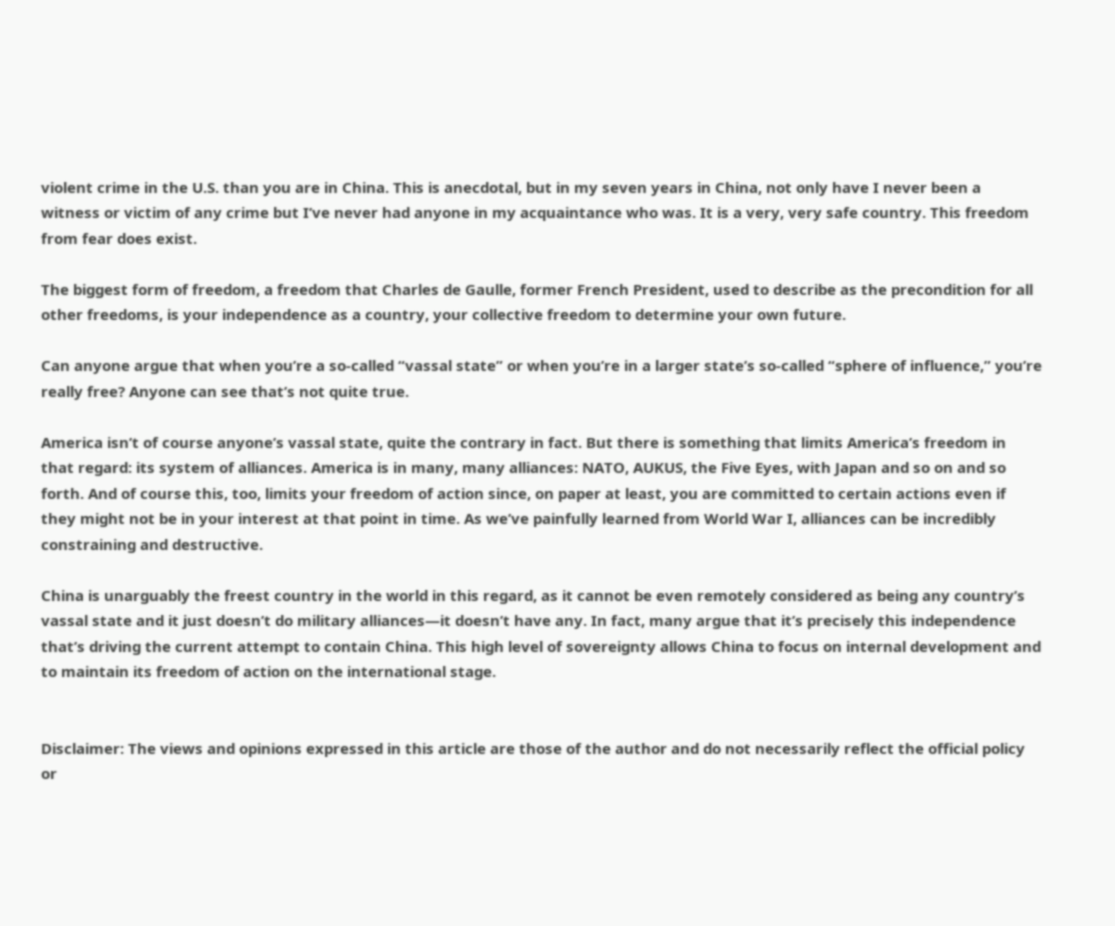violent crime in the U.S. than you are in China. This is anecdotal, but in my seven years in China, not only have I never been a witness or victim of any crime but I’ve never had anyone in my acquaintance who was. It is a very, very safe country. This freedom from fear does exist.

The biggest form of freedom, a freedom that Charles de Gaulle, former French President, used to describe as the precondition for all other freedoms, is your independence as a country, your collective freedom to determine your own future.

Can anyone argue that when you’re a so-called “vassal state” or when you’re in a larger state’s so-called “sphere of influence,” you’re really free? Anyone can see that’s not quite true.

America isn’t of course anyone’s vassal state, quite the contrary in fact. But there is something that limits America’s freedom in that regard: its system of alliances. America is in many, many alliances: NATO, AUKUS, the Five Eyes, with Japan and so on and so forth. And of course this, too, limits your freedom of action since, on paper at least, you are committed to certain actions even if they might not be in your interest at that point in time. As we’ve painfully learned from World War I, alliances can be incredibly constraining and destructive.

China is unarguably the freest country in the world in this regard, as it cannot be even remotely considered as being any country’s vassal state and it just doesn’t do military alliances—it doesn’t have any. In fact, many argue that it’s precisely this independence that’s driving the current attempt to contain China. This high level of sovereignty allows China to focus on internal development and to maintain its freedom of action on the international stage.


Disclaimer: The views and opinions expressed in this article are those of the author and do not necessarily reflect the official policy or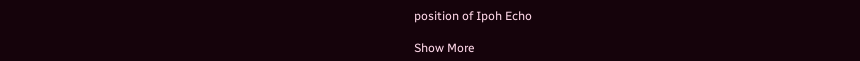position of Ipoh Echo

Show More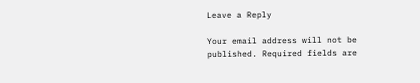Leave a Reply

Your email address will not be published. Required fields are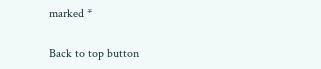marked *

Back to top button